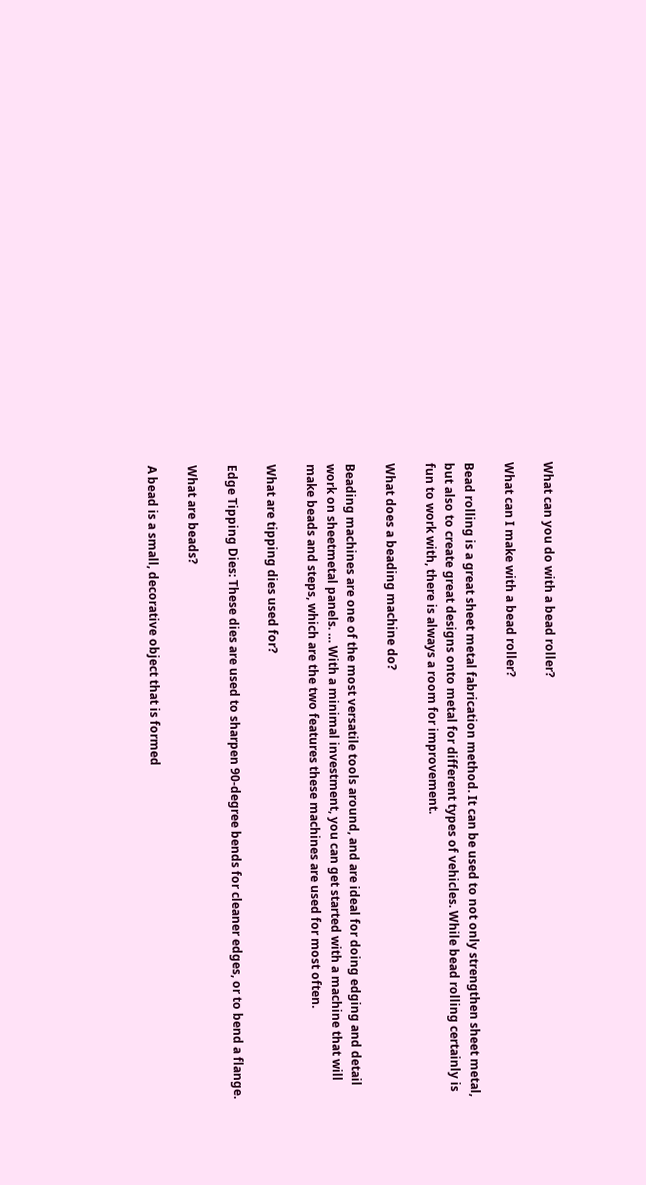What can you do with a bead roller?

What can I make with a bead roller?

Bead rolling is a great sheet metal fabrication method. It can be used to not only strengthen sheet metal, but also to create great designs onto metal for different types of vehicles. While bead rolling certainly is fun to work with, there is always a room for improvement.

What does a beading machine do?

Beading machines are one of the most versatile tools around, and are ideal for doing edging and detail work on sheetmetal panels. … With a minimal investment, you can get started with a machine that will make beads and steps, which are the two features these machines are used for most often.

What are tipping dies used for?

Edge Tipping Dies: These dies are used to sharpen 90-degree bends for cleaner edges, or to bend a flange.

What are beads?

A bead is a small, decorative object that is formed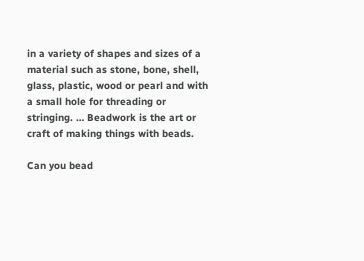in a variety of shapes and sizes of a material such as stone, bone, shell, glass, plastic, wood or pearl and with a small hole for threading or stringing. … Beadwork is the art or craft of making things with beads.

Can you bead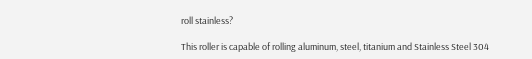roll stainless?

This roller is capable of rolling aluminum, steel, titanium and Stainless Steel 304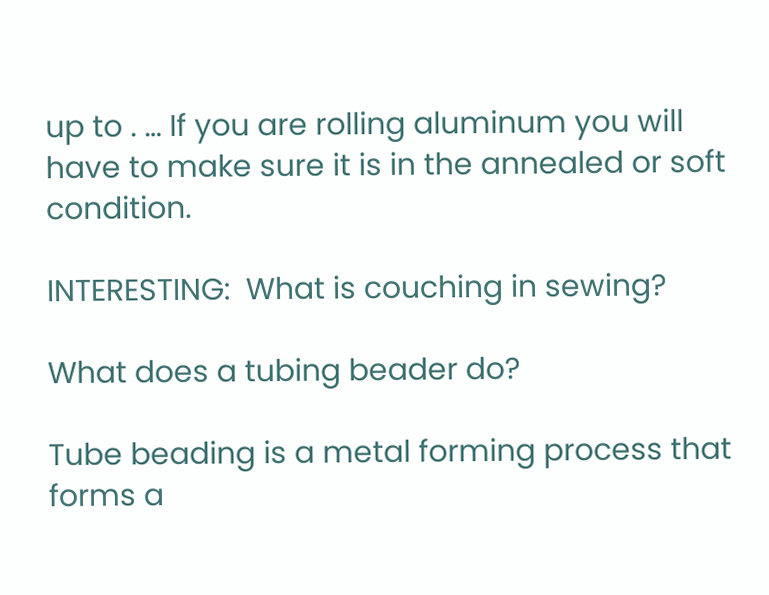up to . … If you are rolling aluminum you will have to make sure it is in the annealed or soft condition.

INTERESTING:  What is couching in sewing?

What does a tubing beader do?

Tube beading is a metal forming process that forms a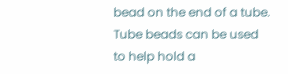bead on the end of a tube. Tube beads can be used to help hold a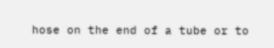hose on the end of a tube or to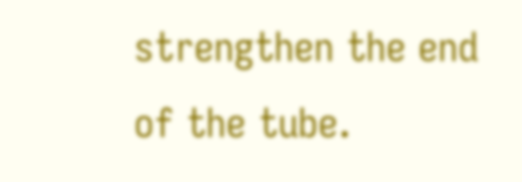strengthen the end of the tube.